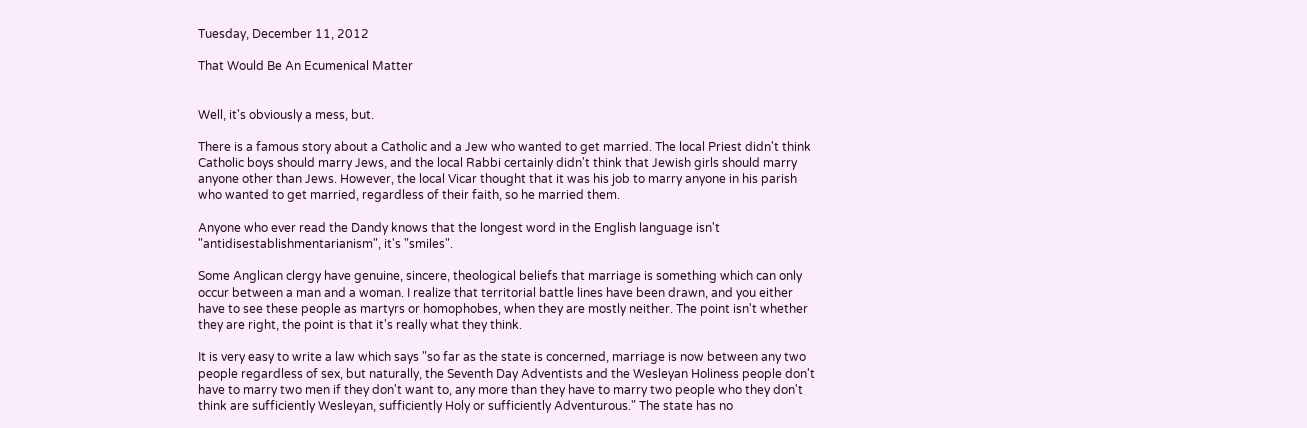Tuesday, December 11, 2012

That Would Be An Ecumenical Matter


Well, it's obviously a mess, but.

There is a famous story about a Catholic and a Jew who wanted to get married. The local Priest didn't think Catholic boys should marry Jews, and the local Rabbi certainly didn't think that Jewish girls should marry anyone other than Jews. However, the local Vicar thought that it was his job to marry anyone in his parish who wanted to get married, regardless of their faith, so he married them.

Anyone who ever read the Dandy knows that the longest word in the English language isn't "antidisestablishmentarianism", it's "smiles".

Some Anglican clergy have genuine, sincere, theological beliefs that marriage is something which can only occur between a man and a woman. I realize that territorial battle lines have been drawn, and you either have to see these people as martyrs or homophobes, when they are mostly neither. The point isn't whether they are right, the point is that it's really what they think.

It is very easy to write a law which says "so far as the state is concerned, marriage is now between any two people regardless of sex, but naturally, the Seventh Day Adventists and the Wesleyan Holiness people don't have to marry two men if they don't want to, any more than they have to marry two people who they don't think are sufficiently Wesleyan, sufficiently Holy or sufficiently Adventurous." The state has no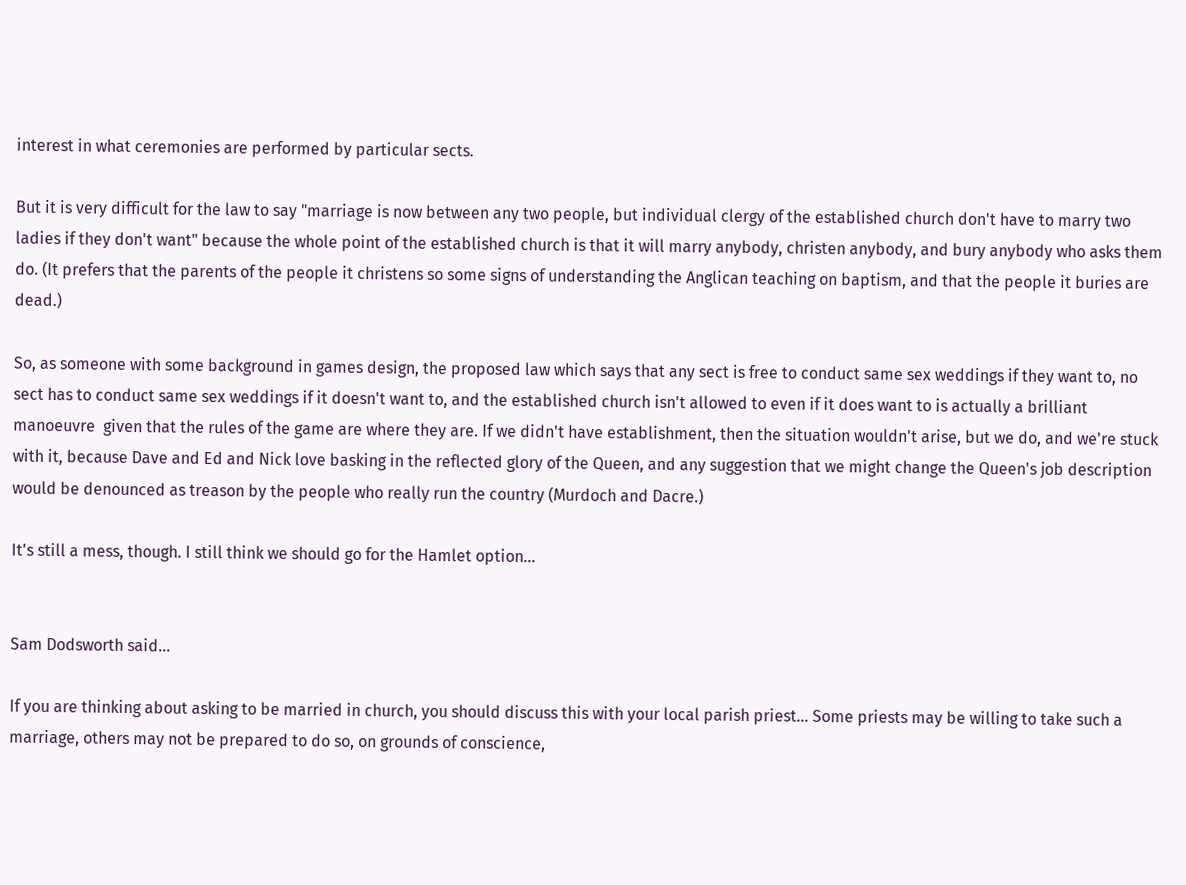interest in what ceremonies are performed by particular sects.

But it is very difficult for the law to say "marriage is now between any two people, but individual clergy of the established church don't have to marry two ladies if they don't want" because the whole point of the established church is that it will marry anybody, christen anybody, and bury anybody who asks them do. (It prefers that the parents of the people it christens so some signs of understanding the Anglican teaching on baptism, and that the people it buries are dead.)

So, as someone with some background in games design, the proposed law which says that any sect is free to conduct same sex weddings if they want to, no sect has to conduct same sex weddings if it doesn't want to, and the established church isn't allowed to even if it does want to is actually a brilliant manoeuvre  given that the rules of the game are where they are. If we didn't have establishment, then the situation wouldn't arise, but we do, and we're stuck with it, because Dave and Ed and Nick love basking in the reflected glory of the Queen, and any suggestion that we might change the Queen's job description would be denounced as treason by the people who really run the country (Murdoch and Dacre.)

It's still a mess, though. I still think we should go for the Hamlet option...


Sam Dodsworth said...

If you are thinking about asking to be married in church, you should discuss this with your local parish priest... Some priests may be willing to take such a marriage, others may not be prepared to do so, on grounds of conscience,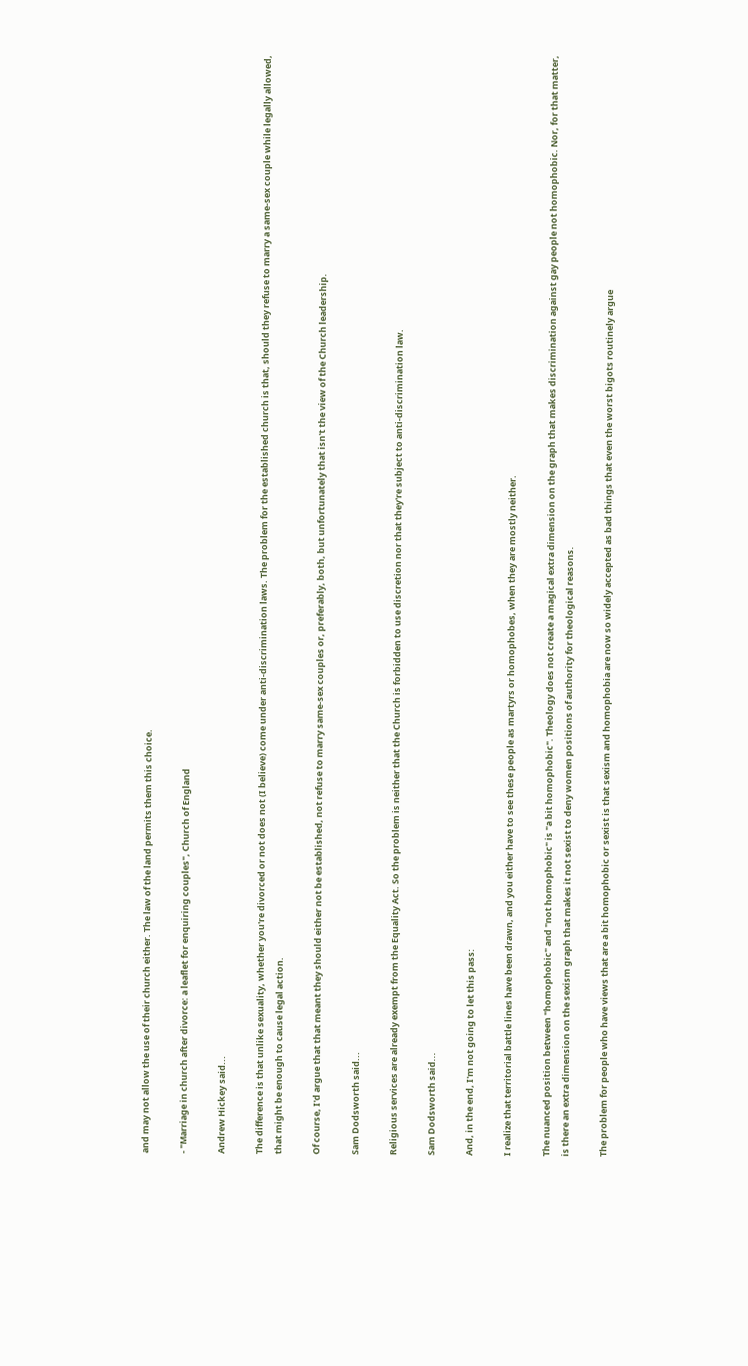and may not allow the use of their church either. The law of the land permits them this choice.

- "Marriage in church after divorce: a leaflet for enquiring couples", Church of England

Andrew Hickey said...

The difference is that unlike sexuality, whether you're divorced or not does not (I believe) come under anti-discrimination laws. The problem for the established church is that, should they refuse to marry a same-sex couple while legally allowed, that might be enough to cause legal action.

Of course, I'd argue that that meant they should either not be established, not refuse to marry same-sex couples or, preferably, both, but unfortunately that isn't the view of the Church leadership.

Sam Dodsworth said...

Religious services are already exempt from the Equality Act. So the problem is neither that the Church is forbidden to use discretion nor that they're subject to anti-discrimination law.

Sam Dodsworth said...

And, in the end, I'm not going to let this pass:

I realize that territorial battle lines have been drawn, and you either have to see these people as martyrs or homophobes, when they are mostly neither.

The nuanced position between "homophobic" and "not homophobic" is "a bit homophobic". Theology does not create a magical extra dimension on the graph that makes discrimination against gay people not homophobic. Nor, for that matter, is there an extra dimension on the sexism graph that makes it not sexist to deny women positions of authority for theological reasons.

The problem for people who have views that are a bit homophobic or sexist is that sexism and homophobia are now so widely accepted as bad things that even the worst bigots routinely argue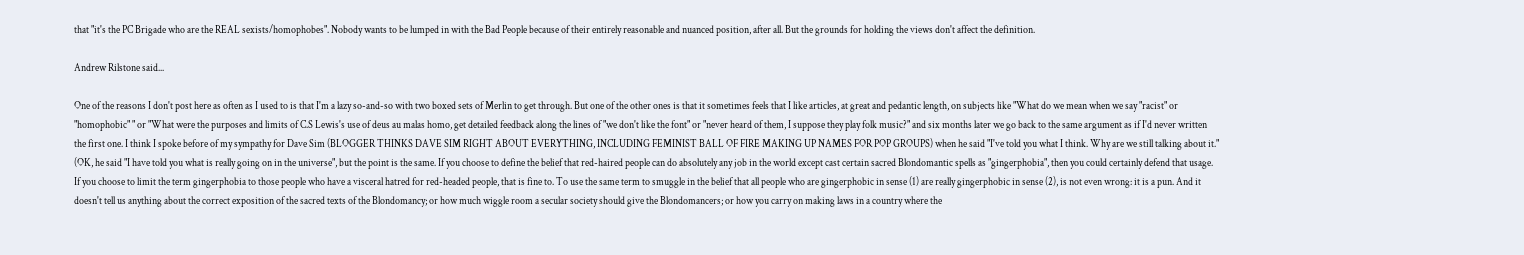that "it's the PC Brigade who are the REAL sexists/homophobes". Nobody wants to be lumped in with the Bad People because of their entirely reasonable and nuanced position, after all. But the grounds for holding the views don't affect the definition.

Andrew Rilstone said...

One of the reasons I don't post here as often as I used to is that I'm a lazy so-and-so with two boxed sets of Merlin to get through. But one of the other ones is that it sometimes feels that I like articles, at great and pedantic length, on subjects like "What do we mean when we say "racist" or "homophobic" " or "What were the purposes and limits of C.S Lewis's use of deus au malas homo, get detailed feedback along the lines of "we don't like the font" or "never heard of them, I suppose they play folk music?" and six months later we go back to the same argument as if I'd never written the first one. I think I spoke before of my sympathy for Dave Sim (BLOGGER THINKS DAVE SIM RIGHT ABOUT EVERYTHING, INCLUDING FEMINIST BALL OF FIRE MAKING UP NAMES FOR POP GROUPS) when he said "I've told you what I think. Why are we still talking about it." (OK, he said "I have told you what is really going on in the universe", but the point is the same. If you choose to define the belief that red-haired people can do absolutely any job in the world except cast certain sacred Blondomantic spells as "gingerphobia", then you could certainly defend that usage. If you choose to limit the term gingerphobia to those people who have a visceral hatred for red-headed people, that is fine to. To use the same term to smuggle in the belief that all people who are gingerphobic in sense (1) are really gingerphobic in sense (2), is not even wrong: it is a pun. And it doesn't tell us anything about the correct exposition of the sacred texts of the Blondomancy; or how much wiggle room a secular society should give the Blondomancers; or how you carry on making laws in a country where the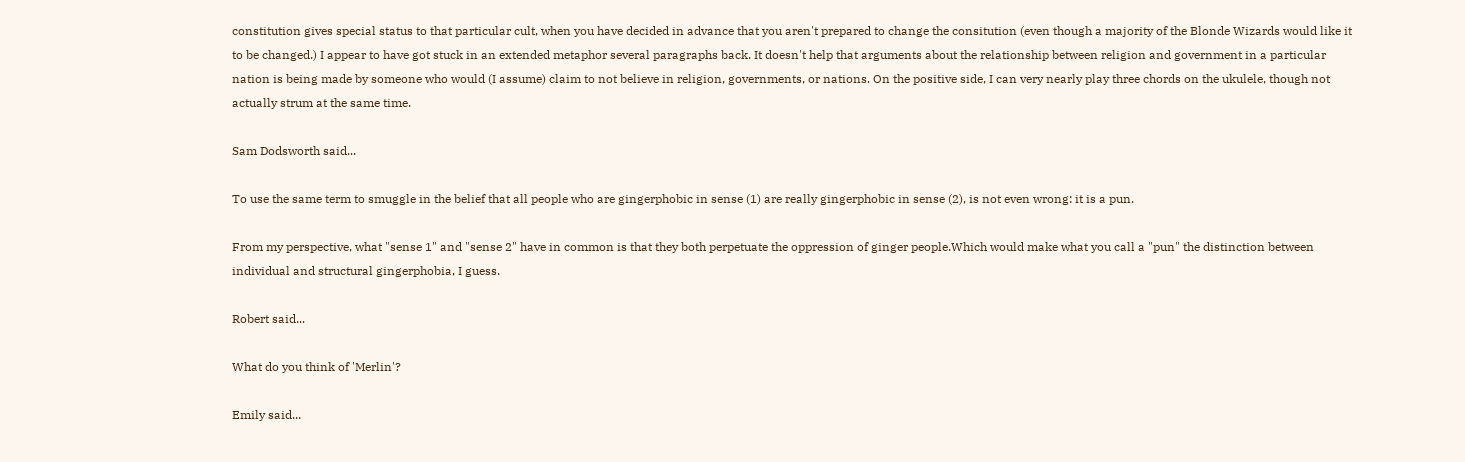constitution gives special status to that particular cult, when you have decided in advance that you aren't prepared to change the consitution (even though a majority of the Blonde Wizards would like it to be changed.) I appear to have got stuck in an extended metaphor several paragraphs back. It doesn't help that arguments about the relationship between religion and government in a particular nation is being made by someone who would (I assume) claim to not believe in religion, governments, or nations. On the positive side, I can very nearly play three chords on the ukulele, though not actually strum at the same time.

Sam Dodsworth said...

To use the same term to smuggle in the belief that all people who are gingerphobic in sense (1) are really gingerphobic in sense (2), is not even wrong: it is a pun.

From my perspective, what "sense 1" and "sense 2" have in common is that they both perpetuate the oppression of ginger people.Which would make what you call a "pun" the distinction between individual and structural gingerphobia, I guess.

Robert said...

What do you think of 'Merlin'?

Emily said...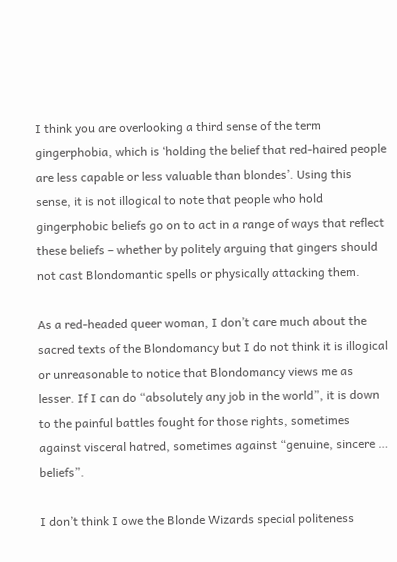I think you are overlooking a third sense of the term gingerphobia, which is ‘holding the belief that red-haired people are less capable or less valuable than blondes’. Using this sense, it is not illogical to note that people who hold gingerphobic beliefs go on to act in a range of ways that reflect these beliefs – whether by politely arguing that gingers should not cast Blondomantic spells or physically attacking them.

As a red-headed queer woman, I don’t care much about the sacred texts of the Blondomancy but I do not think it is illogical or unreasonable to notice that Blondomancy views me as lesser. If I can do “absolutely any job in the world”, it is down to the painful battles fought for those rights, sometimes against visceral hatred, sometimes against “genuine, sincere … beliefs”.

I don’t think I owe the Blonde Wizards special politeness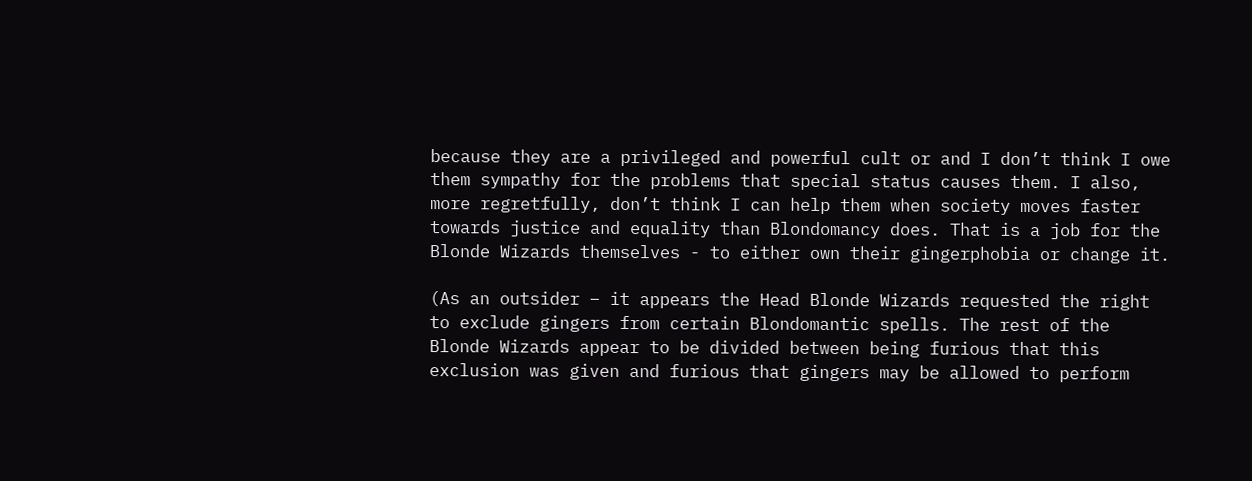because they are a privileged and powerful cult or and I don’t think I owe them sympathy for the problems that special status causes them. I also, more regretfully, don’t think I can help them when society moves faster towards justice and equality than Blondomancy does. That is a job for the Blonde Wizards themselves - to either own their gingerphobia or change it.

(As an outsider – it appears the Head Blonde Wizards requested the right to exclude gingers from certain Blondomantic spells. The rest of the Blonde Wizards appear to be divided between being furious that this exclusion was given and furious that gingers may be allowed to perform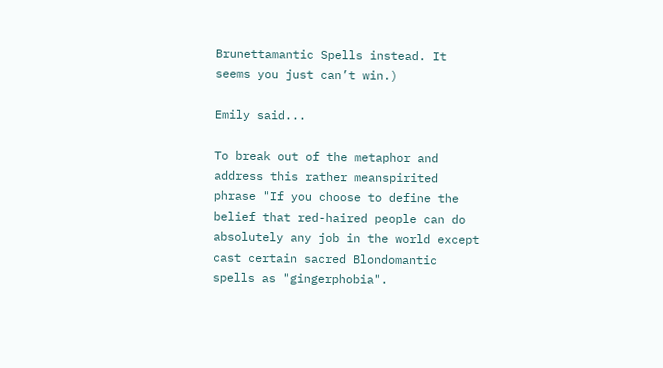Brunettamantic Spells instead. It seems you just can’t win.)

Emily said...

To break out of the metaphor and address this rather meanspirited phrase "If you choose to define the belief that red-haired people can do absolutely any job in the world except cast certain sacred Blondomantic spells as "gingerphobia".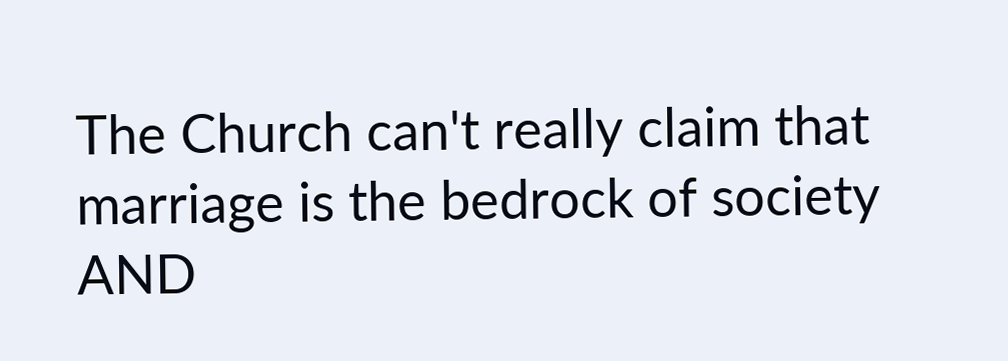The Church can't really claim that marriage is the bedrock of society AND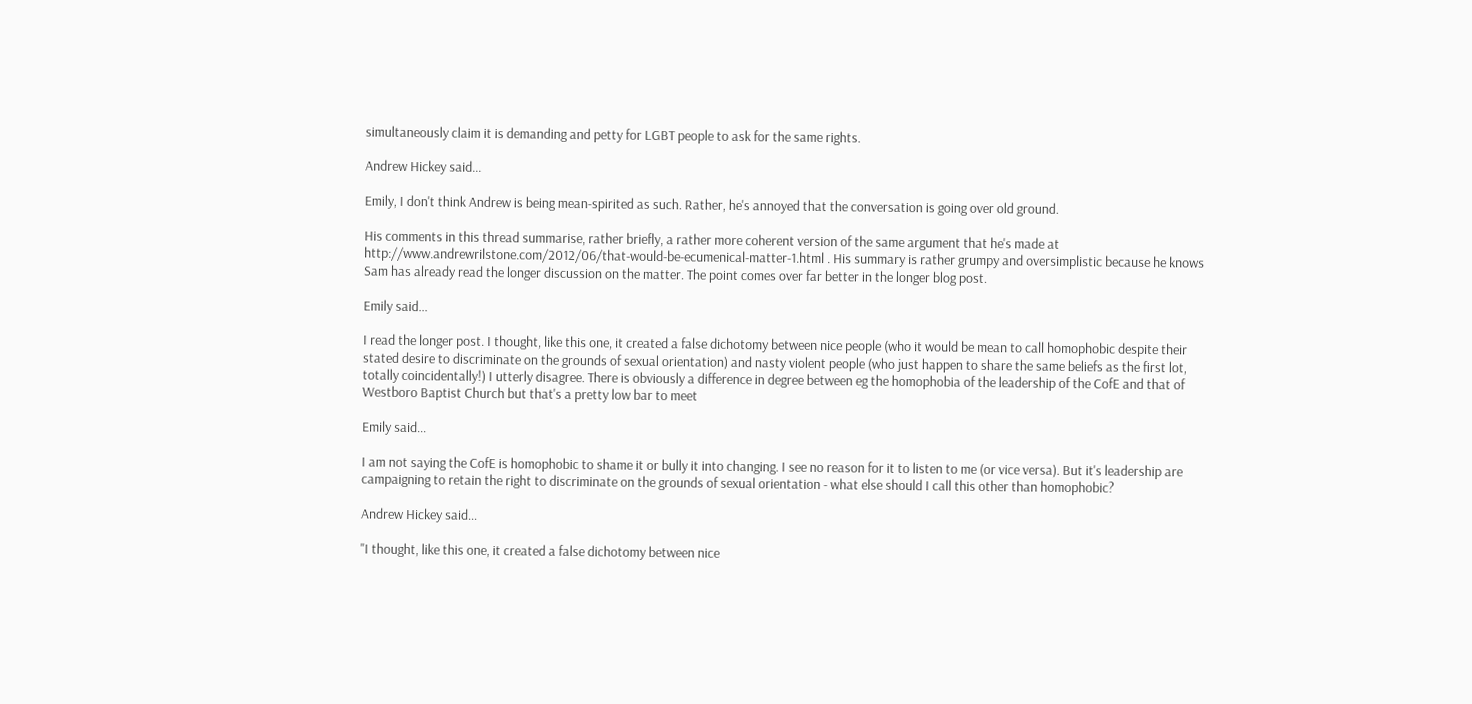simultaneously claim it is demanding and petty for LGBT people to ask for the same rights.

Andrew Hickey said...

Emily, I don't think Andrew is being mean-spirited as such. Rather, he's annoyed that the conversation is going over old ground.

His comments in this thread summarise, rather briefly, a rather more coherent version of the same argument that he's made at http://www.andrewrilstone.com/2012/06/that-would-be-ecumenical-matter-1.html . His summary is rather grumpy and oversimplistic because he knows Sam has already read the longer discussion on the matter. The point comes over far better in the longer blog post.

Emily said...

I read the longer post. I thought, like this one, it created a false dichotomy between nice people (who it would be mean to call homophobic despite their stated desire to discriminate on the grounds of sexual orientation) and nasty violent people (who just happen to share the same beliefs as the first lot, totally coincidentally!) I utterly disagree. There is obviously a difference in degree between eg the homophobia of the leadership of the CofE and that of Westboro Baptist Church but that's a pretty low bar to meet

Emily said...

I am not saying the CofE is homophobic to shame it or bully it into changing. I see no reason for it to listen to me (or vice versa). But it's leadership are campaigning to retain the right to discriminate on the grounds of sexual orientation - what else should I call this other than homophobic?

Andrew Hickey said...

"I thought, like this one, it created a false dichotomy between nice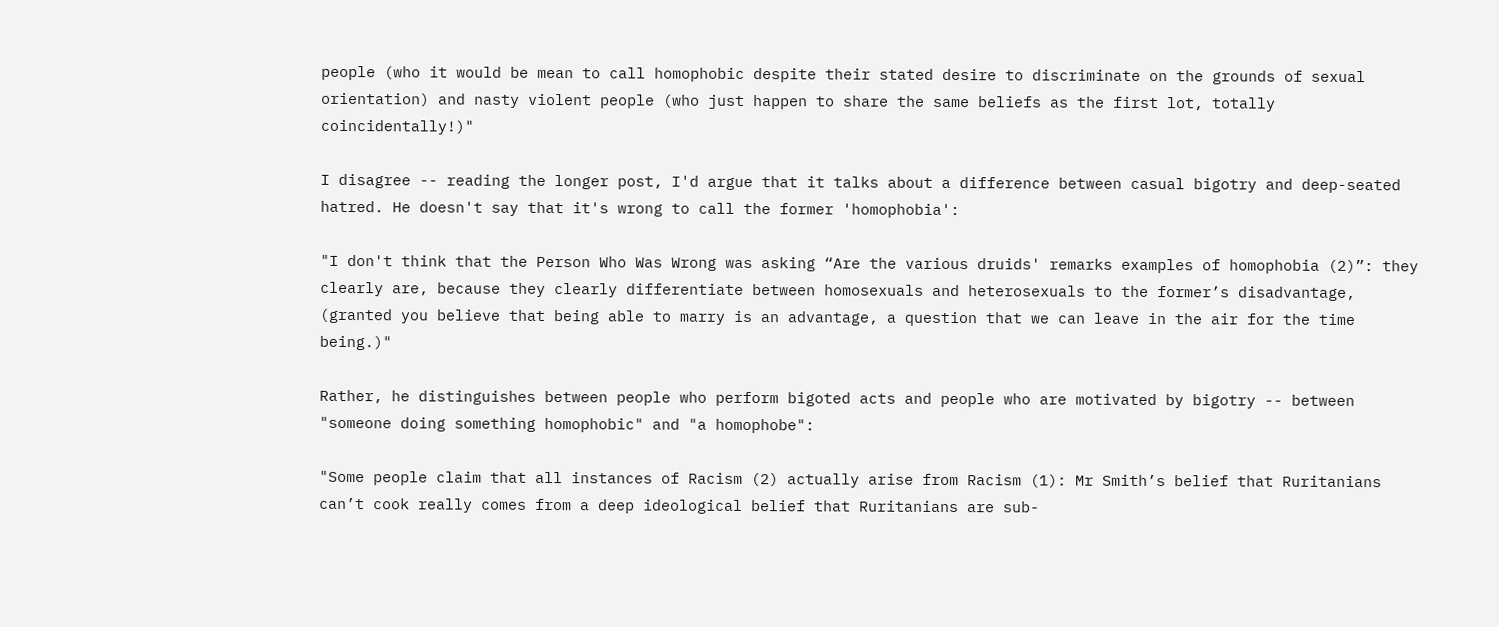people (who it would be mean to call homophobic despite their stated desire to discriminate on the grounds of sexual orientation) and nasty violent people (who just happen to share the same beliefs as the first lot, totally coincidentally!)"

I disagree -- reading the longer post, I'd argue that it talks about a difference between casual bigotry and deep-seated hatred. He doesn't say that it's wrong to call the former 'homophobia':

"I don't think that the Person Who Was Wrong was asking “Are the various druids' remarks examples of homophobia (2)”: they clearly are, because they clearly differentiate between homosexuals and heterosexuals to the former’s disadvantage, (granted you believe that being able to marry is an advantage, a question that we can leave in the air for the time being.)"

Rather, he distinguishes between people who perform bigoted acts and people who are motivated by bigotry -- between "someone doing something homophobic" and "a homophobe":

"Some people claim that all instances of Racism (2) actually arise from Racism (1): Mr Smith’s belief that Ruritanians can’t cook really comes from a deep ideological belief that Ruritanians are sub-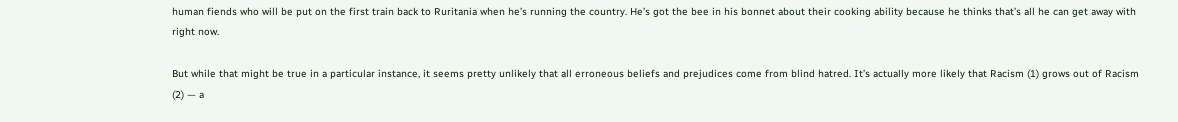human fiends who will be put on the first train back to Ruritania when he’s running the country. He’s got the bee in his bonnet about their cooking ability because he thinks that’s all he can get away with right now.

But while that might be true in a particular instance, it seems pretty unlikely that all erroneous beliefs and prejudices come from blind hatred. It’s actually more likely that Racism (1) grows out of Racism (2) — a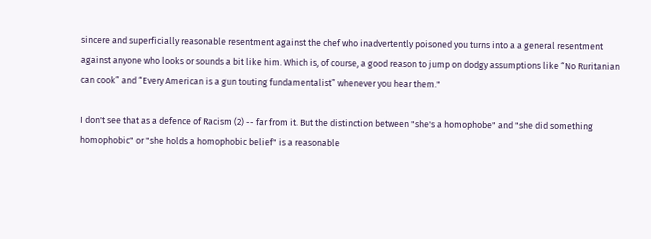sincere and superficially reasonable resentment against the chef who inadvertently poisoned you turns into a a general resentment against anyone who looks or sounds a bit like him. Which is, of course, a good reason to jump on dodgy assumptions like “No Ruritanian can cook” and “Every American is a gun touting fundamentalist” whenever you hear them."

I don't see that as a defence of Racism (2) -- far from it. But the distinction between "she's a homophobe" and "she did something homophobic" or "she holds a homophobic belief" is a reasonable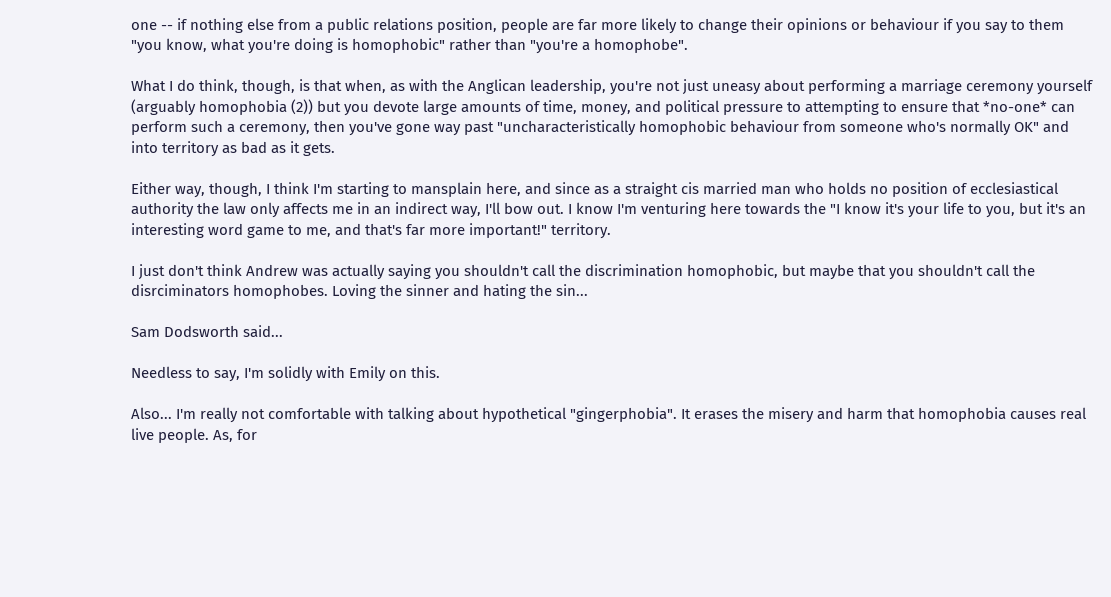one -- if nothing else from a public relations position, people are far more likely to change their opinions or behaviour if you say to them "you know, what you're doing is homophobic" rather than "you're a homophobe".

What I do think, though, is that when, as with the Anglican leadership, you're not just uneasy about performing a marriage ceremony yourself (arguably homophobia (2)) but you devote large amounts of time, money, and political pressure to attempting to ensure that *no-one* can perform such a ceremony, then you've gone way past "uncharacteristically homophobic behaviour from someone who's normally OK" and into territory as bad as it gets.

Either way, though, I think I'm starting to mansplain here, and since as a straight cis married man who holds no position of ecclesiastical authority the law only affects me in an indirect way, I'll bow out. I know I'm venturing here towards the "I know it's your life to you, but it's an interesting word game to me, and that's far more important!" territory.

I just don't think Andrew was actually saying you shouldn't call the discrimination homophobic, but maybe that you shouldn't call the disrciminators homophobes. Loving the sinner and hating the sin...

Sam Dodsworth said...

Needless to say, I'm solidly with Emily on this.

Also... I'm really not comfortable with talking about hypothetical "gingerphobia". It erases the misery and harm that homophobia causes real live people. As, for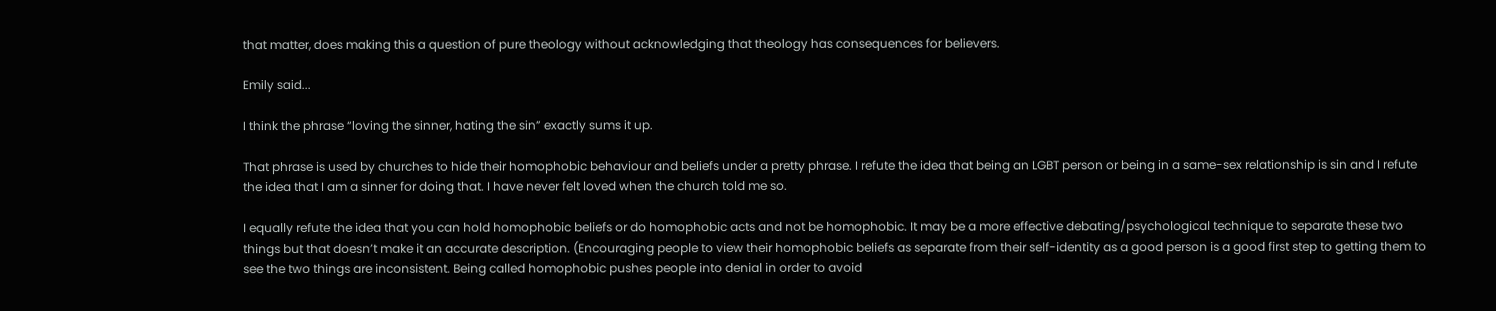that matter, does making this a question of pure theology without acknowledging that theology has consequences for believers.

Emily said...

I think the phrase “loving the sinner, hating the sin” exactly sums it up.

That phrase is used by churches to hide their homophobic behaviour and beliefs under a pretty phrase. I refute the idea that being an LGBT person or being in a same-sex relationship is sin and I refute the idea that I am a sinner for doing that. I have never felt loved when the church told me so.

I equally refute the idea that you can hold homophobic beliefs or do homophobic acts and not be homophobic. It may be a more effective debating/psychological technique to separate these two things but that doesn’t make it an accurate description. (Encouraging people to view their homophobic beliefs as separate from their self-identity as a good person is a good first step to getting them to see the two things are inconsistent. Being called homophobic pushes people into denial in order to avoid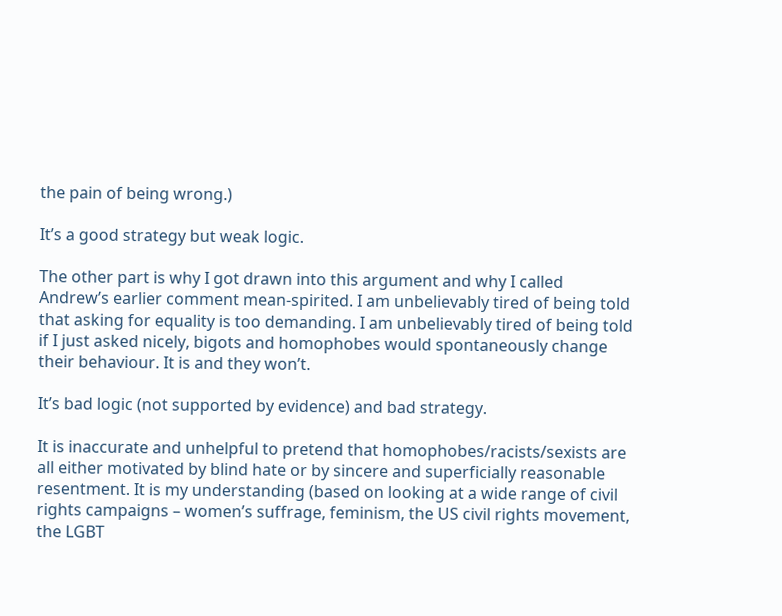the pain of being wrong.)

It’s a good strategy but weak logic.

The other part is why I got drawn into this argument and why I called Andrew’s earlier comment mean-spirited. I am unbelievably tired of being told that asking for equality is too demanding. I am unbelievably tired of being told if I just asked nicely, bigots and homophobes would spontaneously change their behaviour. It is and they won’t.

It’s bad logic (not supported by evidence) and bad strategy.

It is inaccurate and unhelpful to pretend that homophobes/racists/sexists are all either motivated by blind hate or by sincere and superficially reasonable resentment. It is my understanding (based on looking at a wide range of civil rights campaigns – women’s suffrage, feminism, the US civil rights movement, the LGBT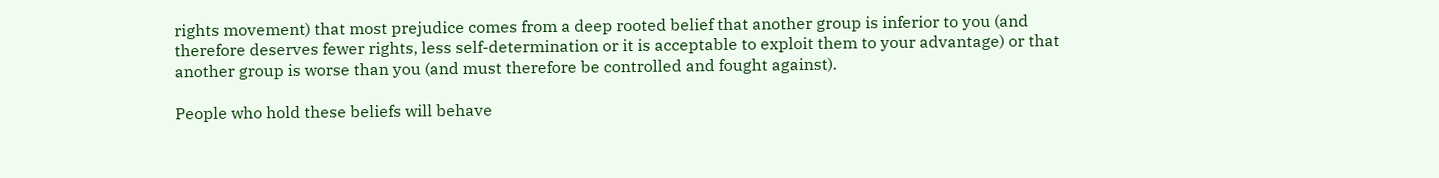rights movement) that most prejudice comes from a deep rooted belief that another group is inferior to you (and therefore deserves fewer rights, less self-determination or it is acceptable to exploit them to your advantage) or that another group is worse than you (and must therefore be controlled and fought against).

People who hold these beliefs will behave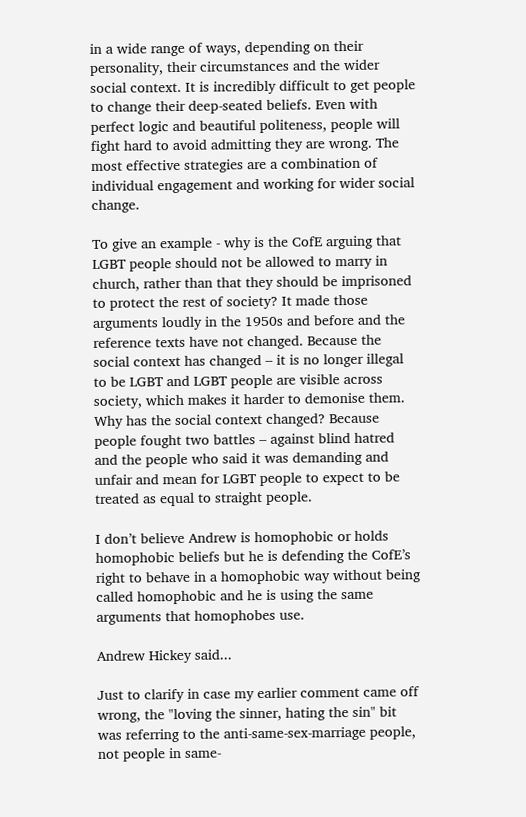in a wide range of ways, depending on their personality, their circumstances and the wider social context. It is incredibly difficult to get people to change their deep-seated beliefs. Even with perfect logic and beautiful politeness, people will fight hard to avoid admitting they are wrong. The most effective strategies are a combination of individual engagement and working for wider social change.

To give an example - why is the CofE arguing that LGBT people should not be allowed to marry in church, rather than that they should be imprisoned to protect the rest of society? It made those arguments loudly in the 1950s and before and the reference texts have not changed. Because the social context has changed – it is no longer illegal to be LGBT and LGBT people are visible across society, which makes it harder to demonise them. Why has the social context changed? Because people fought two battles – against blind hatred and the people who said it was demanding and unfair and mean for LGBT people to expect to be treated as equal to straight people.

I don’t believe Andrew is homophobic or holds homophobic beliefs but he is defending the CofE’s right to behave in a homophobic way without being called homophobic and he is using the same arguments that homophobes use.

Andrew Hickey said...

Just to clarify in case my earlier comment came off wrong, the "loving the sinner, hating the sin" bit was referring to the anti-same-sex-marriage people, not people in same-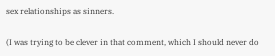sex relationships as sinners.

(I was trying to be clever in that comment, which I should never do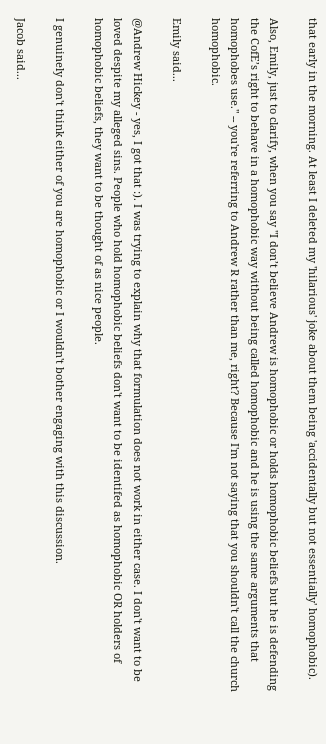that early in the morning. At least I deleted my 'hilarious' joke about them being 'accidentally but not essentially' homophobic).

Also, Emily, just to clarify, when you say "I don’t believe Andrew is homophobic or holds homophobic beliefs but he is defending the CofE’s right to behave in a homophobic way without being called homophobic and he is using the same arguments that homophobes use." -- you're referring to Andrew R rather than me, right? Because I'm not saying that you shouldn't call the church homophobic.

Emily said...

@Andrew Hickey - yes, I got that :). I was trying to explain why that formulation does not work in either case. I don't want to be loved despite my alleged sins. People who hold homophobic beliefs don't want to be identifed as homophobic OR holders of homophobic beliefs, they want to be thought of as nice people.

I genuinely don't think either of you are homophobic or I wouldn't bother engaging with this discussion.

Jacob said...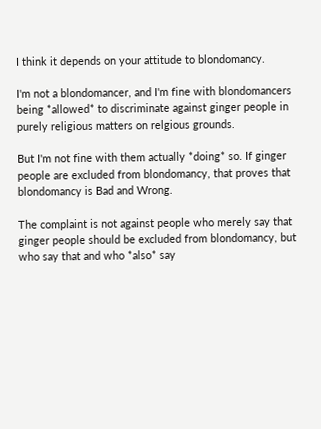I think it depends on your attitude to blondomancy.

I'm not a blondomancer, and I'm fine with blondomancers being *allowed* to discriminate against ginger people in purely religious matters on relgious grounds.

But I'm not fine with them actually *doing* so. If ginger people are excluded from blondomancy, that proves that blondomancy is Bad and Wrong.

The complaint is not against people who merely say that ginger people should be excluded from blondomancy, but who say that and who *also* say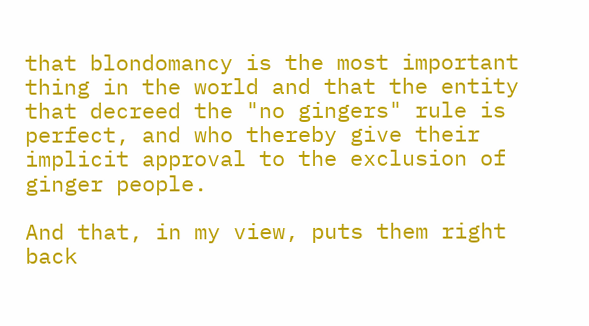that blondomancy is the most important thing in the world and that the entity that decreed the "no gingers" rule is perfect, and who thereby give their implicit approval to the exclusion of ginger people.

And that, in my view, puts them right back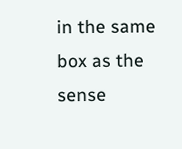in the same box as the sense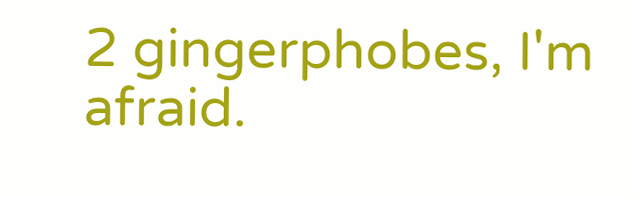2 gingerphobes, I'm afraid.